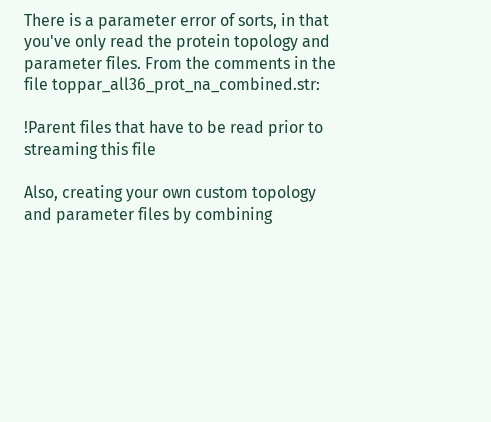There is a parameter error of sorts, in that you've only read the protein topology and parameter files. From the comments in the file toppar_all36_prot_na_combined.str:

!Parent files that have to be read prior to streaming this file

Also, creating your own custom topology and parameter files by combining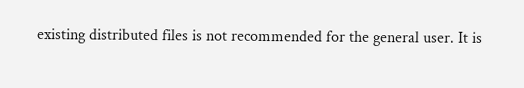existing distributed files is not recommended for the general user. It is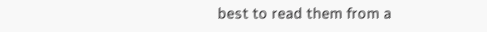best to read them from a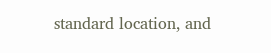standard location, and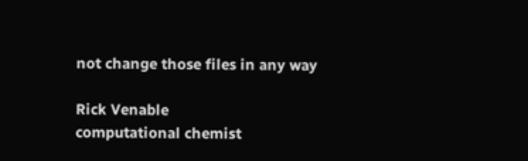not change those files in any way

Rick Venable
computational chemist